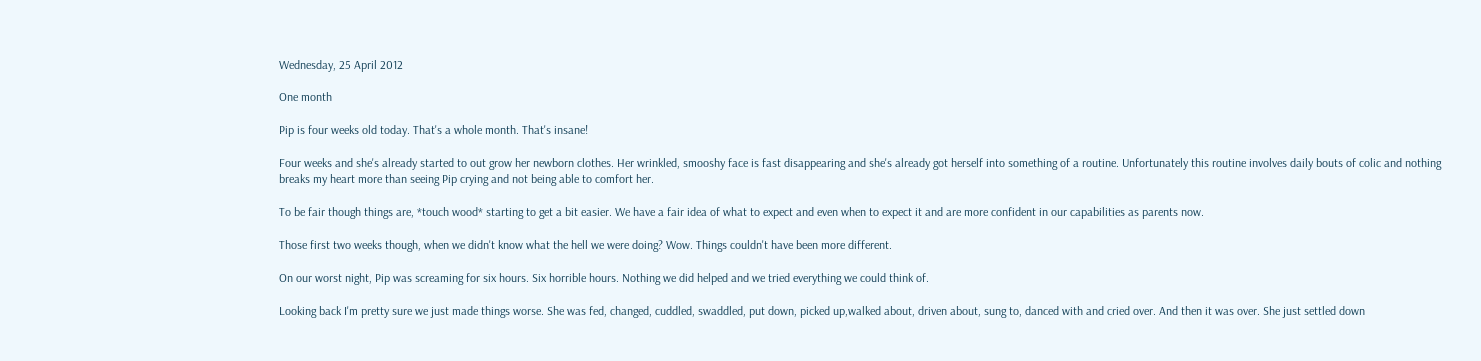Wednesday, 25 April 2012

One month

Pip is four weeks old today. That's a whole month. That's insane!

Four weeks and she's already started to out grow her newborn clothes. Her wrinkled, smooshy face is fast disappearing and she's already got herself into something of a routine. Unfortunately this routine involves daily bouts of colic and nothing breaks my heart more than seeing Pip crying and not being able to comfort her.

To be fair though things are, *touch wood* starting to get a bit easier. We have a fair idea of what to expect and even when to expect it and are more confident in our capabilities as parents now.

Those first two weeks though, when we didn't know what the hell we were doing? Wow. Things couldn't have been more different.

On our worst night, Pip was screaming for six hours. Six horrible hours. Nothing we did helped and we tried everything we could think of.

Looking back I'm pretty sure we just made things worse. She was fed, changed, cuddled, swaddled, put down, picked up,walked about, driven about, sung to, danced with and cried over. And then it was over. She just settled down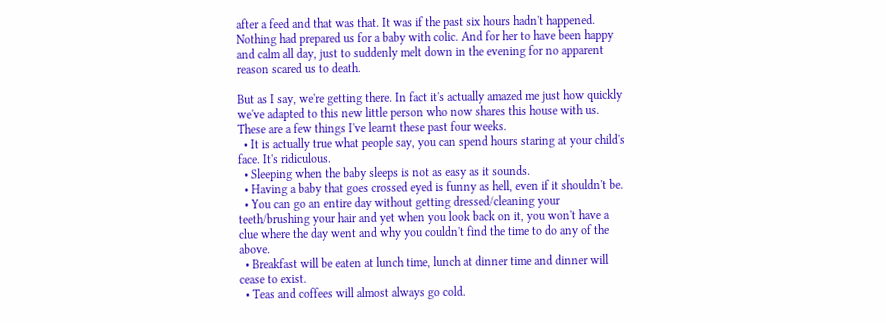after a feed and that was that. It was if the past six hours hadn't happened.
Nothing had prepared us for a baby with colic. And for her to have been happy and calm all day, just to suddenly melt down in the evening for no apparent reason scared us to death.

But as I say, we're getting there. In fact it's actually amazed me just how quickly we've adapted to this new little person who now shares this house with us. These are a few things I've learnt these past four weeks.
  • It is actually true what people say, you can spend hours staring at your child's face. It's ridiculous.
  • Sleeping when the baby sleeps is not as easy as it sounds.
  • Having a baby that goes crossed eyed is funny as hell, even if it shouldn't be.
  • You can go an entire day without getting dressed/cleaning your teeth/brushing your hair and yet when you look back on it, you won't have a clue where the day went and why you couldn't find the time to do any of the above.
  • Breakfast will be eaten at lunch time, lunch at dinner time and dinner will cease to exist.
  • Teas and coffees will almost always go cold.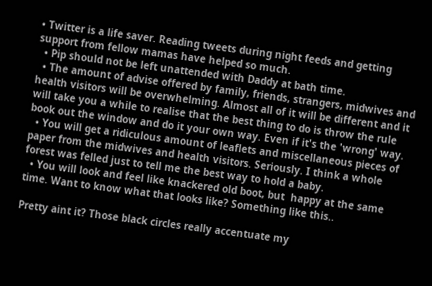• Twitter is a life saver. Reading tweets during night feeds and getting support from fellow mamas have helped so much.
  • Pip should not be left unattended with Daddy at bath time.
  • The amount of advise offered by family, friends, strangers, midwives and health visitors will be overwhelming. Almost all of it will be different and it will take you a while to realise that the best thing to do is throw the rule book out the window and do it your own way. Even if it's the 'wrong' way.
  • You will get a ridiculous amount of leaflets and miscellaneous pieces of paper from the midwives and health visitors. Seriously. I think a whole forest was felled just to tell me the best way to hold a baby.
  • You will look and feel like knackered old boot, but  happy at the same time. Want to know what that looks like? Something like this..

Pretty aint it? Those black circles really accentuate my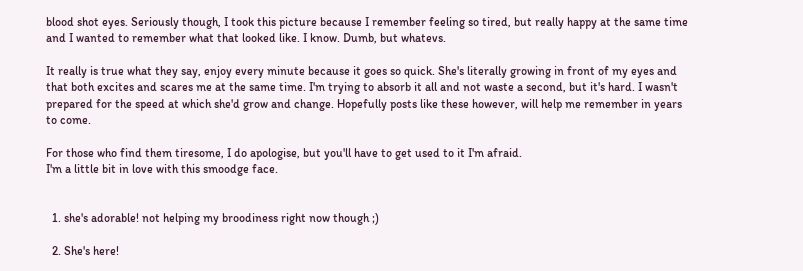blood shot eyes. Seriously though, I took this picture because I remember feeling so tired, but really happy at the same time and I wanted to remember what that looked like. I know. Dumb, but whatevs.

It really is true what they say, enjoy every minute because it goes so quick. She's literally growing in front of my eyes and that both excites and scares me at the same time. I'm trying to absorb it all and not waste a second, but it's hard. I wasn't prepared for the speed at which she'd grow and change. Hopefully posts like these however, will help me remember in years to come.

For those who find them tiresome, I do apologise, but you'll have to get used to it I'm afraid.
I'm a little bit in love with this smoodge face.


  1. she's adorable! not helping my broodiness right now though ;)

  2. She's here!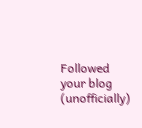Followed your blog (unofficially)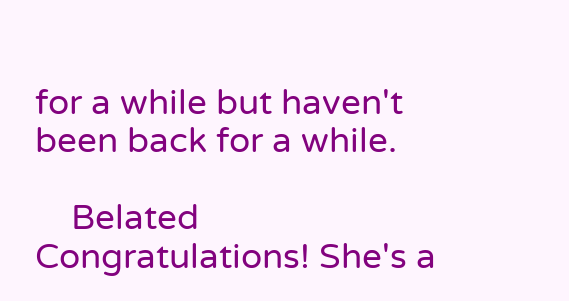for a while but haven't been back for a while.

    Belated Congratulations! She's a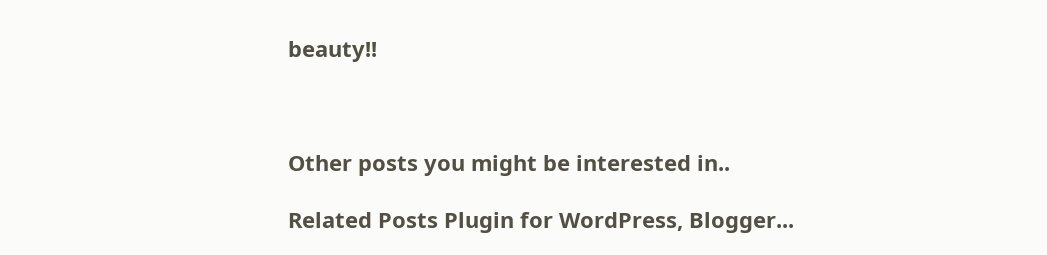beauty!!



Other posts you might be interested in..

Related Posts Plugin for WordPress, Blogger...